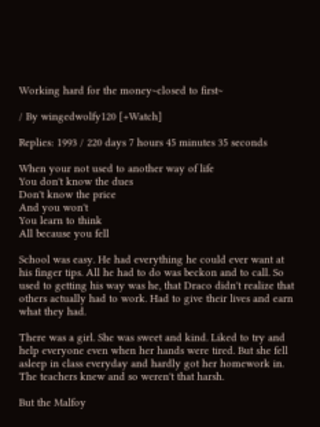Working hard for the money~closed to first~

/ By wingedwolfy120 [+Watch]

Replies: 1993 / 220 days 7 hours 45 minutes 35 seconds

When your not used to another way of life
You don't know the dues
Don't know the price
And you won't
You learn to think
All because you fell

School was easy. He had everything he could ever want at his finger tips. All he had to do was beckon and to call. So used to getting his way was he, that Draco didn't realize that others actually had to work. Had to give their lives and earn what they had.

There was a girl. She was sweet and kind. Liked to try and help everyone even when her hands were tired. But she fell asleep in class everyday and hardly got her homework in. The teachers knew and so weren't that harsh.

But the Malfoy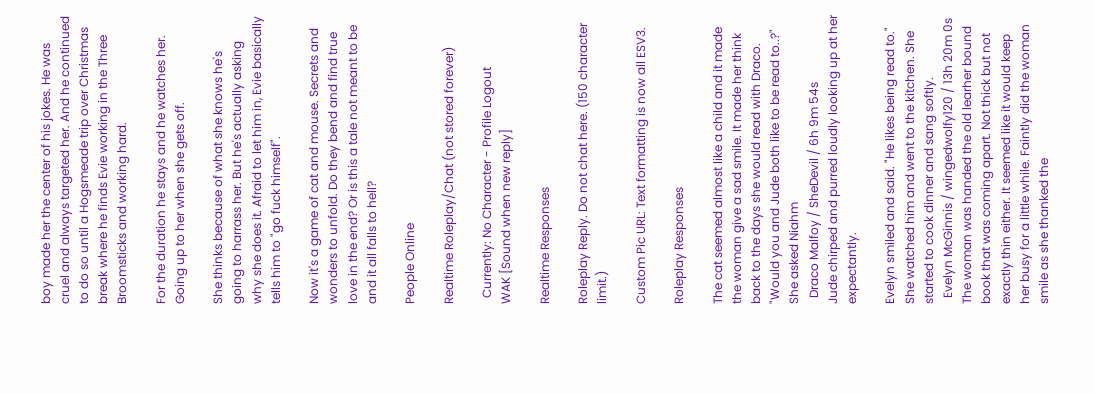boy made her the center of his jokes. He was cruel and always targeted her. And he continued to do so until a Hogsmeade trip over Christmas break where he finds Evie working in the Three Broomsticks and working hard.

For the duration he stays and he watches her. Going up to her when she gets off.

She thinks because of what she knows he's going to harrass her. But he's actually asking why she does it. Afraid to let him in, Evie basically tells him to "go fuck himself".

Now it's a game of cat and mouse. Secrets and wonders to unfold. Do they bend and find true love in the end? Or is this a tale not meant to be and it all falls to hell?

People Online

Realtime Roleplay/Chat (not stored forever)

  Currently: No Character - Profile Logout
WAK [Sound when new reply]

Realtime Responses

Roleplay Reply. Do not chat here. (150 character limit.)

Custom Pic URL: Text formatting is now all ESV3.

Roleplay Responses

The cat seemed almost like a child and it made the woman give a sad smile. It made her think back to the days she would read with Draco. "Would you and Jude both like to be read to..?" She asked Niahm
  Draco Malfoy / SheDevil / 6h 9m 54s
Jude chirped and purred loudly looking up at her expectantly.

Evelyn smiled and said. "He likes being read to." She watched him and went to the kitchen. She started to cook dinner and sang softly.
  Evelyn McGinnis / wingedwolfy120 / 13h 20m 0s
The woman was handed the old learher bound book that was coming apart. Not thick but not exactly thin either. It seemed like it would keep her busy for a little while. Faintly did the woman smile as she thanked the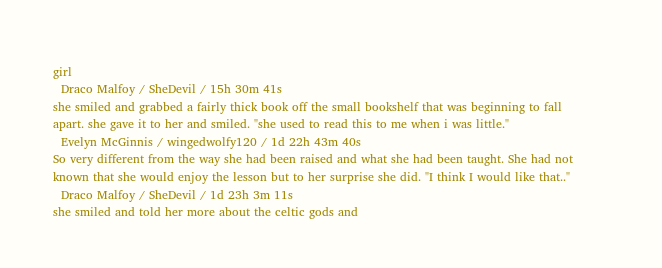girl
  Draco Malfoy / SheDevil / 15h 30m 41s
she smiled and grabbed a fairly thick book off the small bookshelf that was beginning to fall apart. she gave it to her and smiled. "she used to read this to me when i was little."
  Evelyn McGinnis / wingedwolfy120 / 1d 22h 43m 40s
So very different from the way she had been raised and what she had been taught. She had not known that she would enjoy the lesson but to her surprise she did. "I think I would like that.."
  Draco Malfoy / SheDevil / 1d 23h 3m 11s
she smiled and told her more about the celtic gods and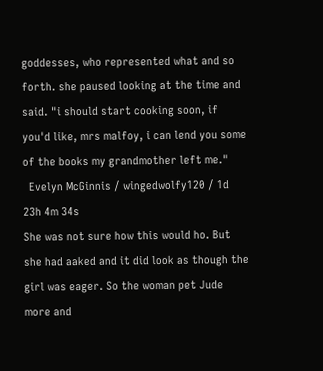goddesses, who represented what and so forth. she paused looking at the time and said. "i should start cooking soon, if you'd like, mrs malfoy, i can lend you some of the books my grandmother left me."
  Evelyn McGinnis / wingedwolfy120 / 1d 23h 4m 34s
She was not sure how this would ho. But she had aaked and it did look as though the girl was eager. So the woman pet Jude more and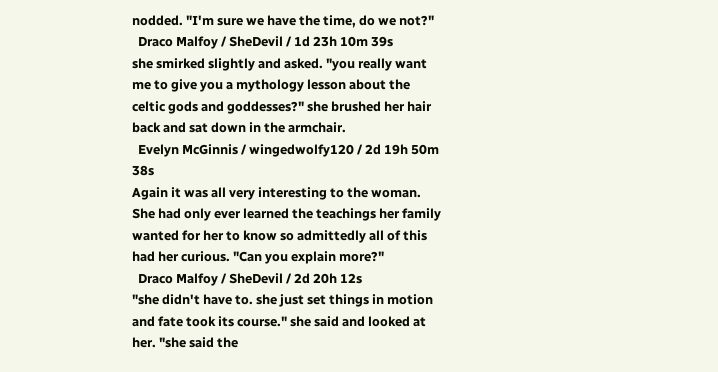nodded. "I'm sure we have the time, do we not?"
  Draco Malfoy / SheDevil / 1d 23h 10m 39s
she smirked slightly and asked. "you really want me to give you a mythology lesson about the celtic gods and goddesses?" she brushed her hair back and sat down in the armchair.
  Evelyn McGinnis / wingedwolfy120 / 2d 19h 50m 38s
Again it was all very interesting to the woman. She had only ever learned the teachings her family wanted for her to know so admittedly all of this had her curious. "Can you explain more?"
  Draco Malfoy / SheDevil / 2d 20h 12s
"she didn't have to. she just set things in motion and fate took its course." she said and looked at her. "she said the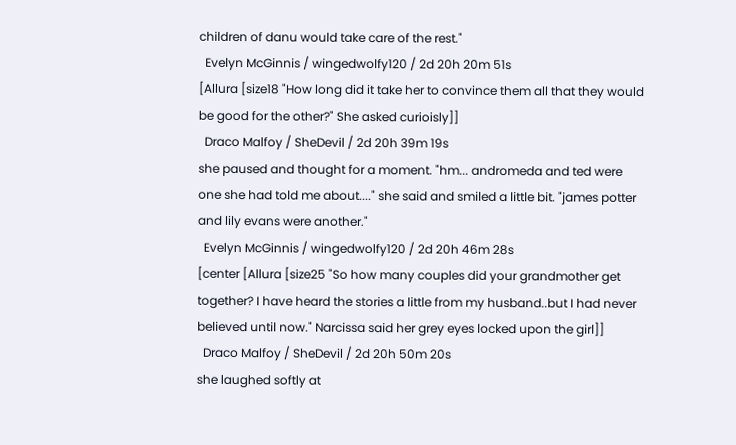children of danu would take care of the rest."
  Evelyn McGinnis / wingedwolfy120 / 2d 20h 20m 51s
[Allura [size18 "How long did it take her to convince them all that they would be good for the other?" She asked curioisly]]
  Draco Malfoy / SheDevil / 2d 20h 39m 19s
she paused and thought for a moment. "hm... andromeda and ted were one she had told me about...." she said and smiled a little bit. "james potter and lily evans were another."
  Evelyn McGinnis / wingedwolfy120 / 2d 20h 46m 28s
[center [Allura [size25 "So how many couples did your grandmother get together? I have heard the stories a little from my husband..but I had never believed until now." Narcissa said her grey eyes locked upon the girl]]
  Draco Malfoy / SheDevil / 2d 20h 50m 20s
she laughed softly at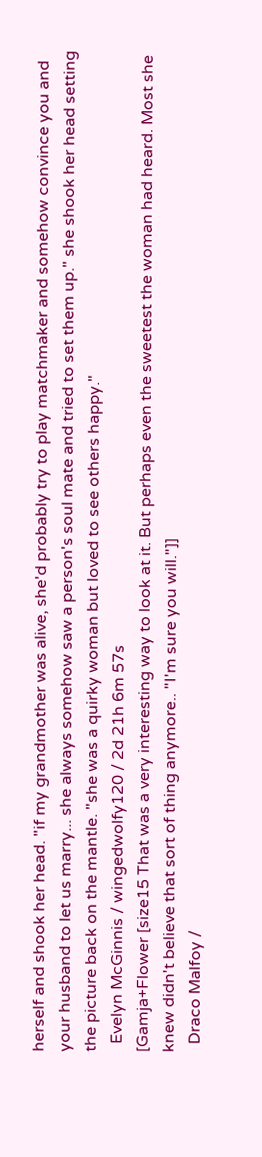herself and shook her head. "if my grandmother was alive, she'd probably try to play matchmaker and somehow convince you and your husband to let us marry... she always somehow saw a person's soul mate and tried to set them up." she shook her head setting the picture back on the mantle. "she was a quirky woman but loved to see others happy."
  Evelyn McGinnis / wingedwolfy120 / 2d 21h 6m 57s
[Gamja+Flower [size15 That was a very interesting way to look at it. But perhaps even the sweetest the woman had heard. Most she knew didn't believe that sort of thing anymore.. "I'm sure you will."]]
  Draco Malfoy /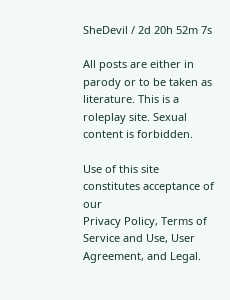SheDevil / 2d 20h 52m 7s

All posts are either in parody or to be taken as literature. This is a roleplay site. Sexual content is forbidden.

Use of this site constitutes acceptance of our
Privacy Policy, Terms of Service and Use, User Agreement, and Legal.